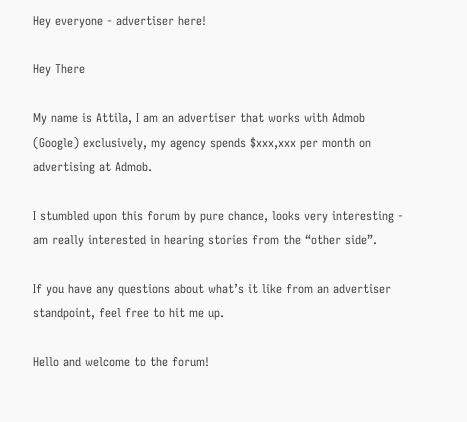Hey everyone - advertiser here!

Hey There

My name is Attila, I am an advertiser that works with Admob (Google) exclusively, my agency spends $xxx,xxx per month on advertising at Admob.

I stumbled upon this forum by pure chance, looks very interesting - am really interested in hearing stories from the “other side”.

If you have any questions about what’s it like from an advertiser standpoint, feel free to hit me up.

Hello and welcome to the forum!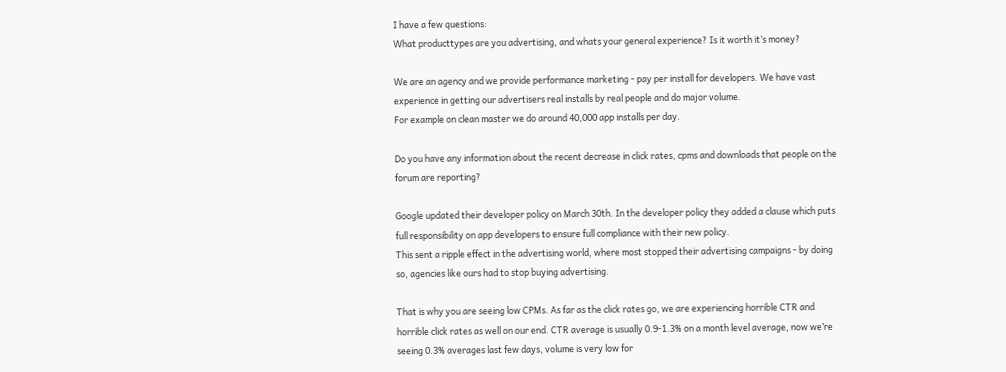I have a few questions:
What producttypes are you advertising, and whats your general experience? Is it worth it’s money?

We are an agency and we provide performance marketing - pay per install for developers. We have vast experience in getting our advertisers real installs by real people and do major volume.
For example on clean master we do around 40,000 app installs per day.

Do you have any information about the recent decrease in click rates, cpms and downloads that people on the forum are reporting?

Google updated their developer policy on March 30th. In the developer policy they added a clause which puts full responsibility on app developers to ensure full compliance with their new policy.
This sent a ripple effect in the advertising world, where most stopped their advertising campaigns - by doing so, agencies like ours had to stop buying advertising.

That is why you are seeing low CPMs. As far as the click rates go, we are experiencing horrible CTR and horrible click rates as well on our end. CTR average is usually 0.9-1.3% on a month level average, now we’re seeing 0.3% averages last few days, volume is very low for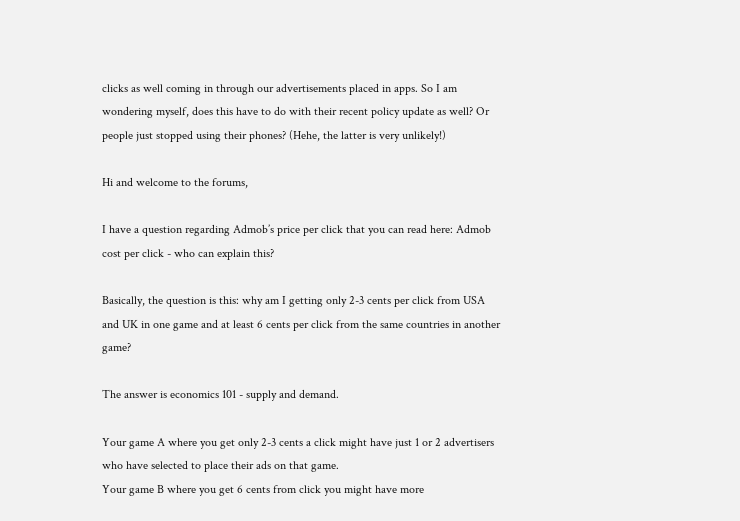clicks as well coming in through our advertisements placed in apps. So I am wondering myself, does this have to do with their recent policy update as well? Or people just stopped using their phones? (Hehe, the latter is very unlikely!)

Hi and welcome to the forums,

I have a question regarding Admob’s price per click that you can read here: Admob cost per click - who can explain this?

Basically, the question is this: why am I getting only 2-3 cents per click from USA and UK in one game and at least 6 cents per click from the same countries in another game?

The answer is economics 101 - supply and demand.

Your game A where you get only 2-3 cents a click might have just 1 or 2 advertisers who have selected to place their ads on that game.
Your game B where you get 6 cents from click you might have more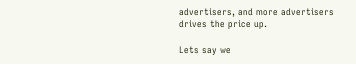advertisers, and more advertisers drives the price up.

Lets say we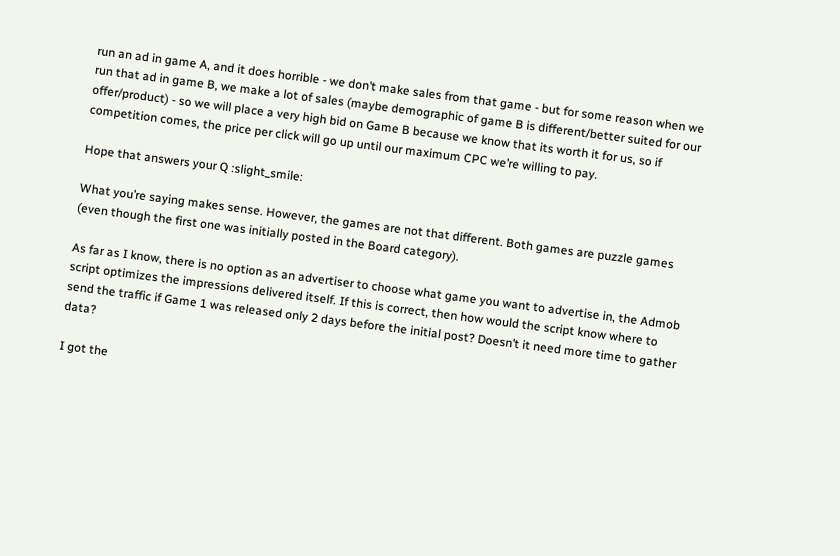run an ad in game A, and it does horrible - we don’t make sales from that game - but for some reason when we run that ad in game B, we make a lot of sales (maybe demographic of game B is different/better suited for our offer/product) - so we will place a very high bid on Game B because we know that its worth it for us, so if competition comes, the price per click will go up until our maximum CPC we’re willing to pay.

Hope that answers your Q :slight_smile:

What you’re saying makes sense. However, the games are not that different. Both games are puzzle games (even though the first one was initially posted in the Board category).

As far as I know, there is no option as an advertiser to choose what game you want to advertise in, the Admob script optimizes the impressions delivered itself. If this is correct, then how would the script know where to send the traffic if Game 1 was released only 2 days before the initial post? Doesn’t it need more time to gather data?

I got the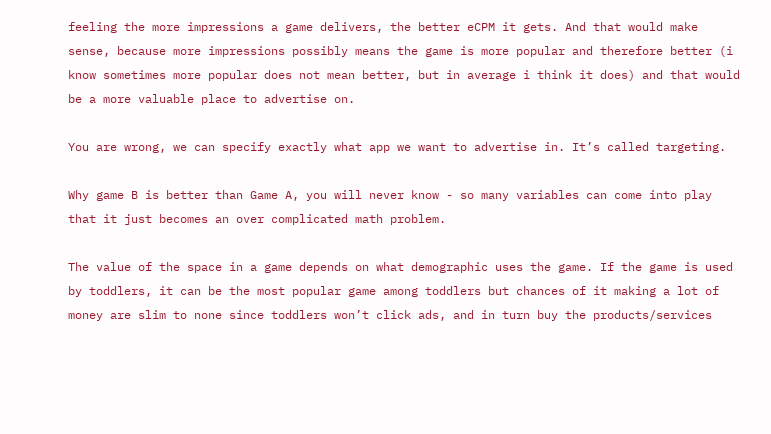feeling the more impressions a game delivers, the better eCPM it gets. And that would make sense, because more impressions possibly means the game is more popular and therefore better (i know sometimes more popular does not mean better, but in average i think it does) and that would be a more valuable place to advertise on.

You are wrong, we can specify exactly what app we want to advertise in. It’s called targeting.

Why game B is better than Game A, you will never know - so many variables can come into play that it just becomes an over complicated math problem.

The value of the space in a game depends on what demographic uses the game. If the game is used by toddlers, it can be the most popular game among toddlers but chances of it making a lot of money are slim to none since toddlers won’t click ads, and in turn buy the products/services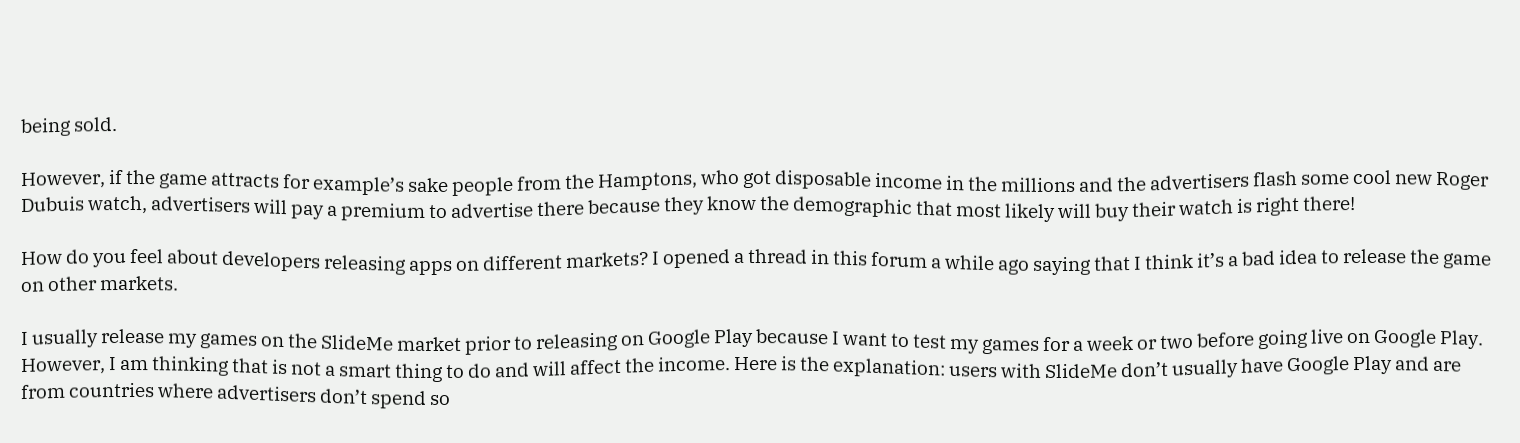being sold.

However, if the game attracts for example’s sake people from the Hamptons, who got disposable income in the millions and the advertisers flash some cool new Roger Dubuis watch, advertisers will pay a premium to advertise there because they know the demographic that most likely will buy their watch is right there!

How do you feel about developers releasing apps on different markets? I opened a thread in this forum a while ago saying that I think it’s a bad idea to release the game on other markets.

I usually release my games on the SlideMe market prior to releasing on Google Play because I want to test my games for a week or two before going live on Google Play. However, I am thinking that is not a smart thing to do and will affect the income. Here is the explanation: users with SlideMe don’t usually have Google Play and are from countries where advertisers don’t spend so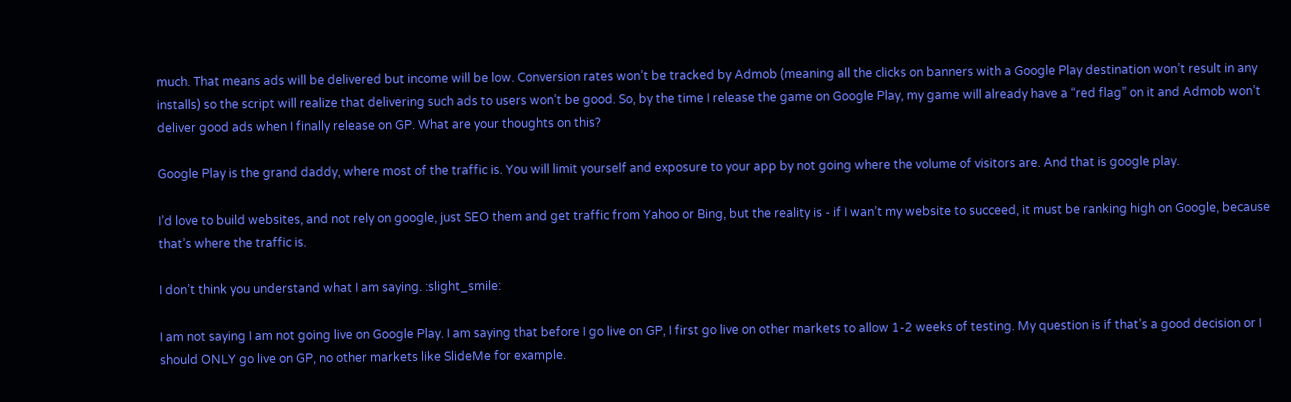much. That means ads will be delivered but income will be low. Conversion rates won’t be tracked by Admob (meaning all the clicks on banners with a Google Play destination won’t result in any installs) so the script will realize that delivering such ads to users won’t be good. So, by the time I release the game on Google Play, my game will already have a “red flag” on it and Admob won’t deliver good ads when I finally release on GP. What are your thoughts on this?

Google Play is the grand daddy, where most of the traffic is. You will limit yourself and exposure to your app by not going where the volume of visitors are. And that is google play.

I’d love to build websites, and not rely on google, just SEO them and get traffic from Yahoo or Bing, but the reality is - if I wan’t my website to succeed, it must be ranking high on Google, because that’s where the traffic is.

I don’t think you understand what I am saying. :slight_smile:

I am not saying I am not going live on Google Play. I am saying that before I go live on GP, I first go live on other markets to allow 1-2 weeks of testing. My question is if that’s a good decision or I should ONLY go live on GP, no other markets like SlideMe for example.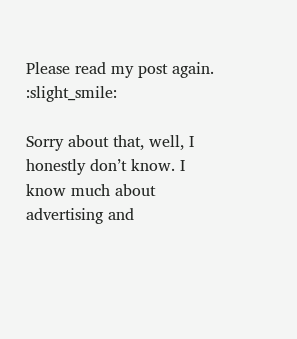Please read my post again. :slight_smile:

Sorry about that, well, I honestly don’t know. I know much about advertising and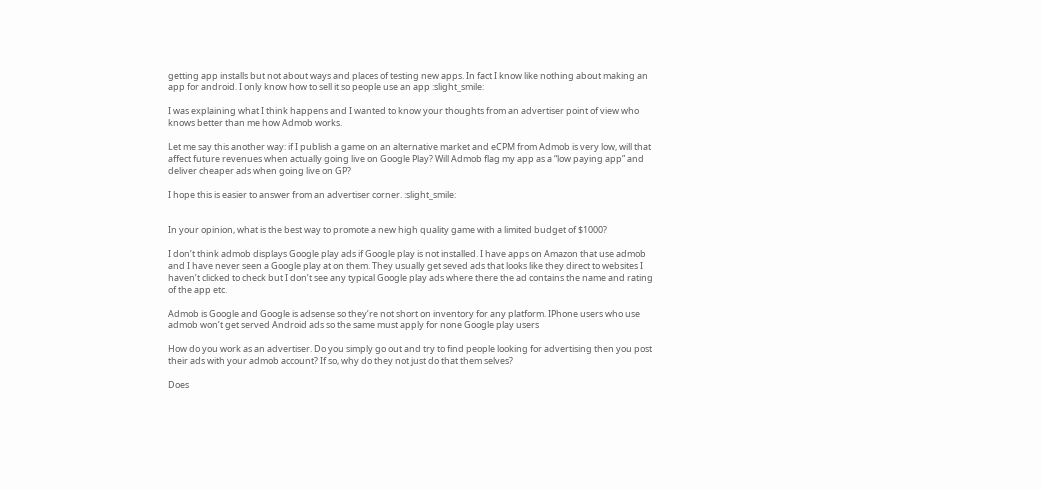getting app installs but not about ways and places of testing new apps. In fact I know like nothing about making an app for android. I only know how to sell it so people use an app :slight_smile:

I was explaining what I think happens and I wanted to know your thoughts from an advertiser point of view who knows better than me how Admob works.

Let me say this another way: if I publish a game on an alternative market and eCPM from Admob is very low, will that affect future revenues when actually going live on Google Play? Will Admob flag my app as a “low paying app” and deliver cheaper ads when going live on GP?

I hope this is easier to answer from an advertiser corner. :slight_smile:


In your opinion, what is the best way to promote a new high quality game with a limited budget of $1000?

I don’t think admob displays Google play ads if Google play is not installed. I have apps on Amazon that use admob and I have never seen a Google play at on them. They usually get seved ads that looks like they direct to websites I haven’t clicked to check but I don’t see any typical Google play ads where there the ad contains the name and rating of the app etc.

Admob is Google and Google is adsense so they’re not short on inventory for any platform. IPhone users who use admob won’t get served Android ads so the same must apply for none Google play users

How do you work as an advertiser. Do you simply go out and try to find people looking for advertising then you post their ads with your admob account? If so, why do they not just do that them selves?

Does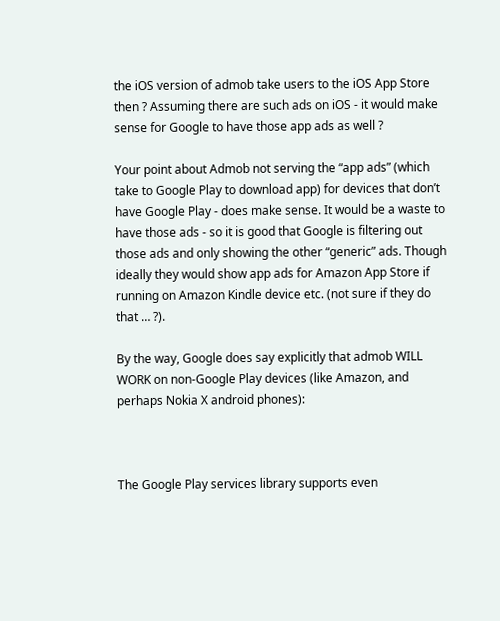the iOS version of admob take users to the iOS App Store then ? Assuming there are such ads on iOS - it would make sense for Google to have those app ads as well ?

Your point about Admob not serving the “app ads” (which take to Google Play to download app) for devices that don’t have Google Play - does make sense. It would be a waste to have those ads - so it is good that Google is filtering out those ads and only showing the other “generic” ads. Though ideally they would show app ads for Amazon App Store if running on Amazon Kindle device etc. (not sure if they do that … ?).

By the way, Google does say explicitly that admob WILL WORK on non-Google Play devices (like Amazon, and perhaps Nokia X android phones):



The Google Play services library supports even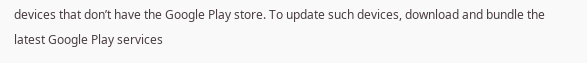devices that don’t have the Google Play store. To update such devices, download and bundle the latest Google Play services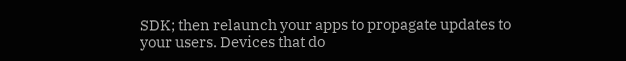SDK; then relaunch your apps to propagate updates to your users. Devices that do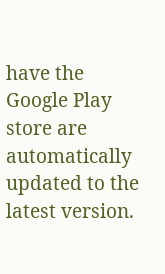have the Google Play store are automatically updated to the latest version.